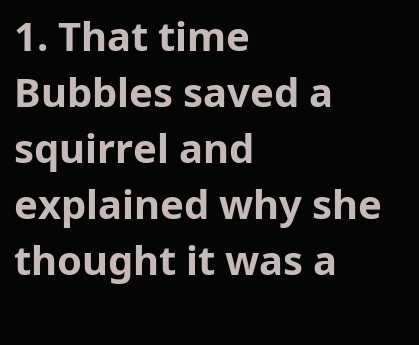1. That time Bubbles saved a squirrel and explained why she thought it was a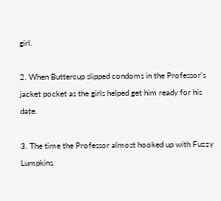girl.

2. When Buttercup slipped condoms in the Professor’s jacket pocket as the girls helped get him ready for his date.

3. The time the Professor almost hooked up with Fuzzy Lumpkins.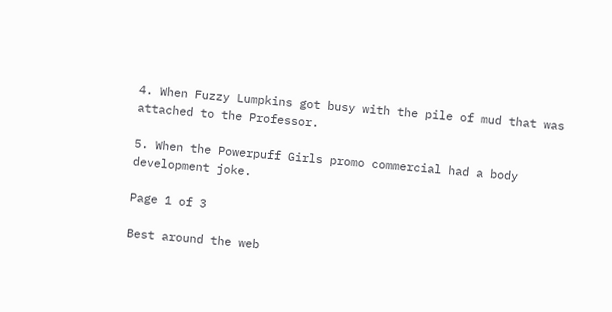4. When Fuzzy Lumpkins got busy with the pile of mud that was attached to the Professor.

5. When the Powerpuff Girls promo commercial had a body development joke.

Page 1 of 3

Best around the web